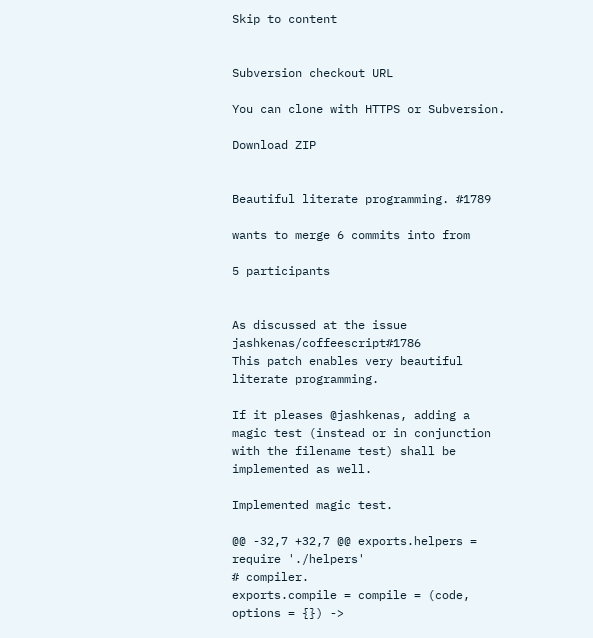Skip to content


Subversion checkout URL

You can clone with HTTPS or Subversion.

Download ZIP


Beautiful literate programming. #1789

wants to merge 6 commits into from

5 participants


As discussed at the issue jashkenas/coffeescript#1786
This patch enables very beautiful literate programming.

If it pleases @jashkenas, adding a magic test (instead or in conjunction with the filename test) shall be implemented as well.

Implemented magic test.

@@ -32,7 +32,7 @@ exports.helpers = require './helpers'
# compiler.
exports.compile = compile = (code, options = {}) ->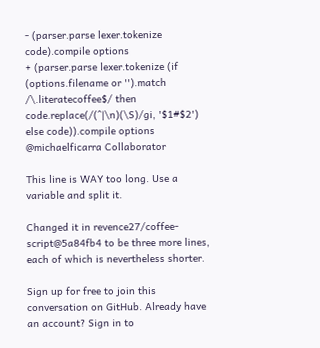- (parser.parse lexer.tokenize code).compile options
+ (parser.parse lexer.tokenize (if (options.filename or '').match /\.literatecoffee$/ then code.replace(/(^|\n)(\S)/gi, '$1#$2') else code)).compile options
@michaelficarra Collaborator

This line is WAY too long. Use a variable and split it.

Changed it in revence27/coffee-script@5a84fb4 to be three more lines, each of which is nevertheless shorter.

Sign up for free to join this conversation on GitHub. Already have an account? Sign in to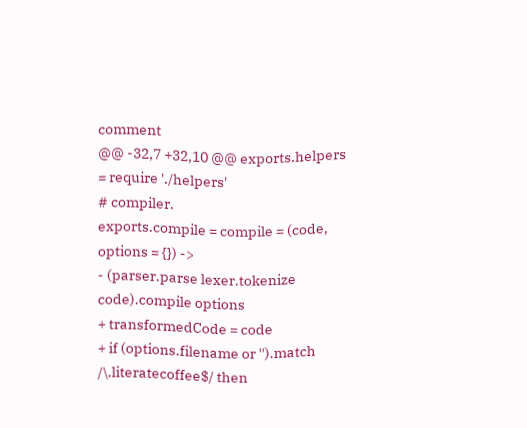comment
@@ -32,7 +32,10 @@ exports.helpers = require './helpers'
# compiler.
exports.compile = compile = (code, options = {}) ->
- (parser.parse lexer.tokenize code).compile options
+ transformedCode = code
+ if (options.filename or '').match /\.literatecoffee$/ then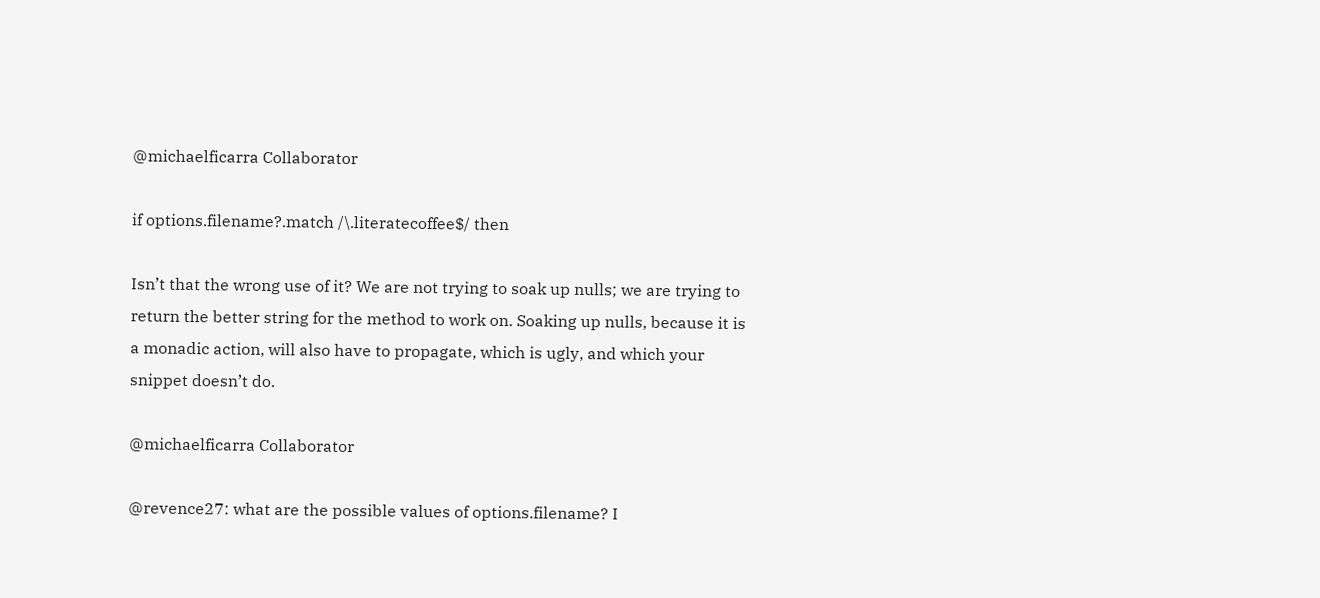@michaelficarra Collaborator

if options.filename?.match /\.literatecoffee$/ then

Isn’t that the wrong use of it? We are not trying to soak up nulls; we are trying to return the better string for the method to work on. Soaking up nulls, because it is a monadic action, will also have to propagate, which is ugly, and which your snippet doesn’t do.

@michaelficarra Collaborator

@revence27: what are the possible values of options.filename? I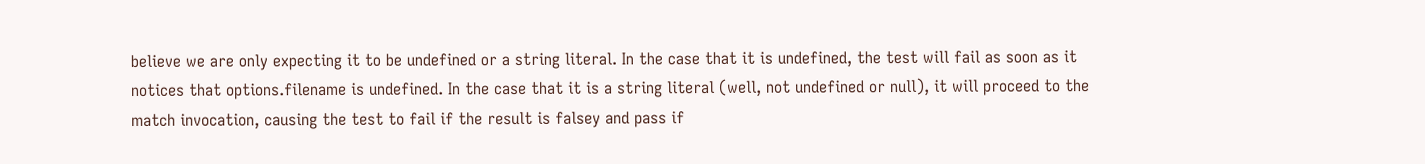believe we are only expecting it to be undefined or a string literal. In the case that it is undefined, the test will fail as soon as it notices that options.filename is undefined. In the case that it is a string literal (well, not undefined or null), it will proceed to the match invocation, causing the test to fail if the result is falsey and pass if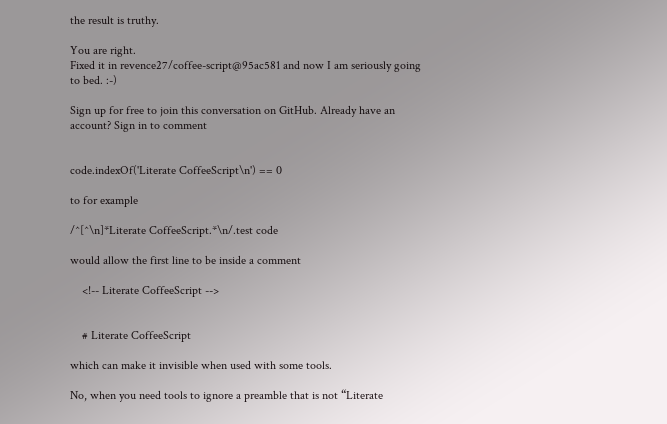the result is truthy.

You are right.
Fixed it in revence27/coffee-script@95ac581 and now I am seriously going to bed. :-)

Sign up for free to join this conversation on GitHub. Already have an account? Sign in to comment


code.indexOf('Literate CoffeeScript\n') == 0

to for example

/^[^\n]*Literate CoffeeScript.*\n/.test code

would allow the first line to be inside a comment

    <!-- Literate CoffeeScript -->


    # Literate CoffeeScript

which can make it invisible when used with some tools.

No, when you need tools to ignore a preamble that is not “Literate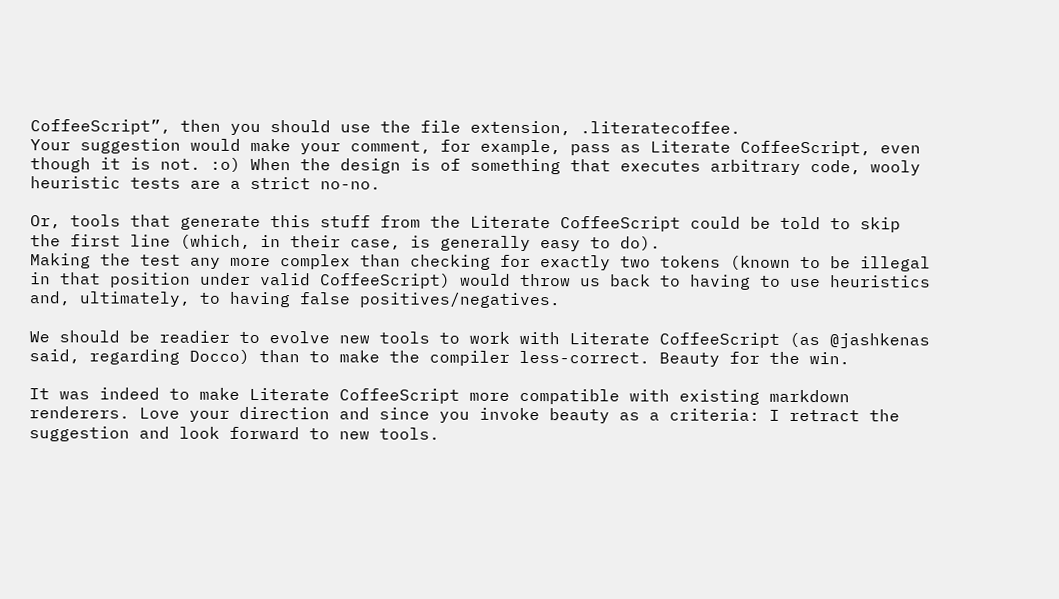CoffeeScript”, then you should use the file extension, .literatecoffee.
Your suggestion would make your comment, for example, pass as Literate CoffeeScript, even though it is not. :o) When the design is of something that executes arbitrary code, wooly heuristic tests are a strict no-no.

Or, tools that generate this stuff from the Literate CoffeeScript could be told to skip the first line (which, in their case, is generally easy to do).
Making the test any more complex than checking for exactly two tokens (known to be illegal in that position under valid CoffeeScript) would throw us back to having to use heuristics and, ultimately, to having false positives/negatives.

We should be readier to evolve new tools to work with Literate CoffeeScript (as @jashkenas said, regarding Docco) than to make the compiler less-correct. Beauty for the win.

It was indeed to make Literate CoffeeScript more compatible with existing markdown renderers. Love your direction and since you invoke beauty as a criteria: I retract the suggestion and look forward to new tools.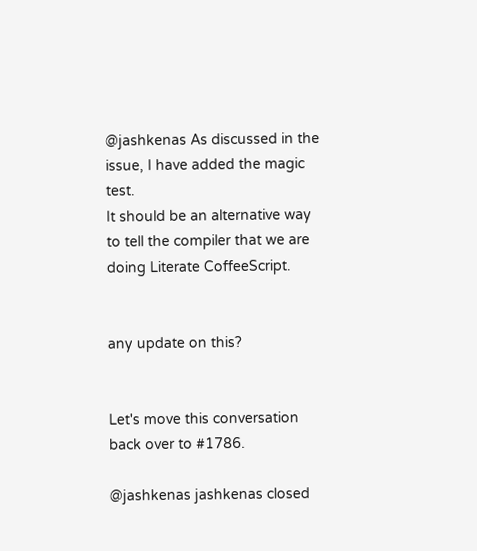@jashkenas As discussed in the issue, I have added the magic test.
It should be an alternative way to tell the compiler that we are doing Literate CoffeeScript.


any update on this?


Let's move this conversation back over to #1786.

@jashkenas jashkenas closed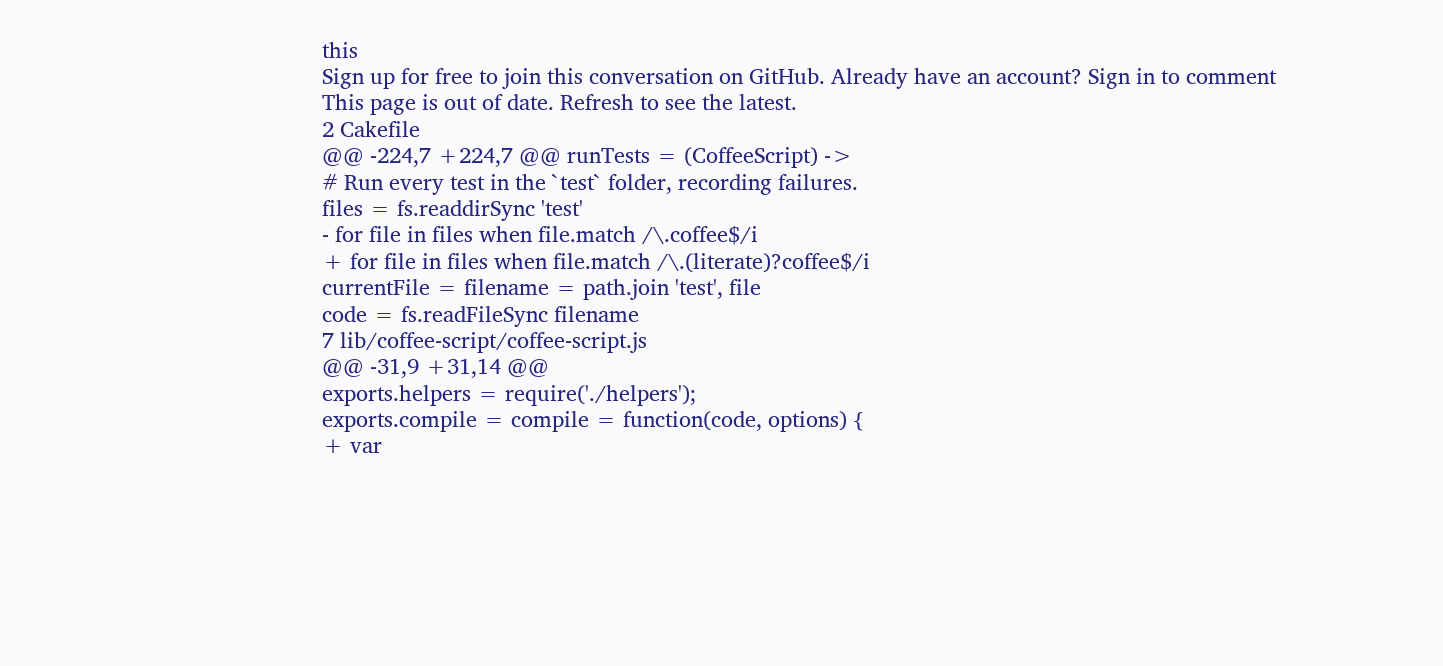this
Sign up for free to join this conversation on GitHub. Already have an account? Sign in to comment
This page is out of date. Refresh to see the latest.
2 Cakefile
@@ -224,7 +224,7 @@ runTests = (CoffeeScript) ->
# Run every test in the `test` folder, recording failures.
files = fs.readdirSync 'test'
- for file in files when file.match /\.coffee$/i
+ for file in files when file.match /\.(literate)?coffee$/i
currentFile = filename = path.join 'test', file
code = fs.readFileSync filename
7 lib/coffee-script/coffee-script.js
@@ -31,9 +31,14 @@
exports.helpers = require('./helpers');
exports.compile = compile = function(code, options) {
+ var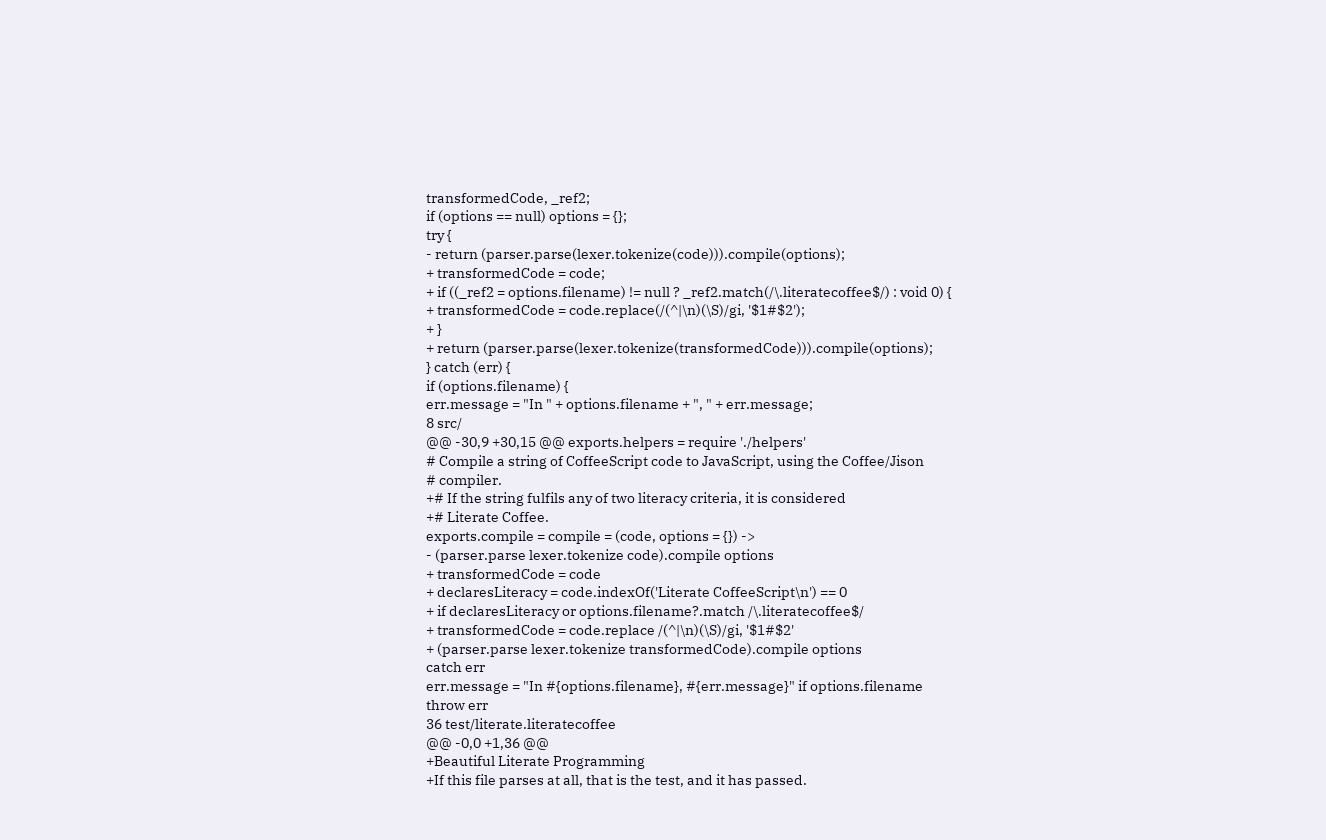transformedCode, _ref2;
if (options == null) options = {};
try {
- return (parser.parse(lexer.tokenize(code))).compile(options);
+ transformedCode = code;
+ if ((_ref2 = options.filename) != null ? _ref2.match(/\.literatecoffee$/) : void 0) {
+ transformedCode = code.replace(/(^|\n)(\S)/gi, '$1#$2');
+ }
+ return (parser.parse(lexer.tokenize(transformedCode))).compile(options);
} catch (err) {
if (options.filename) {
err.message = "In " + options.filename + ", " + err.message;
8 src/
@@ -30,9 +30,15 @@ exports.helpers = require './helpers'
# Compile a string of CoffeeScript code to JavaScript, using the Coffee/Jison
# compiler.
+# If the string fulfils any of two literacy criteria, it is considered
+# Literate Coffee.
exports.compile = compile = (code, options = {}) ->
- (parser.parse lexer.tokenize code).compile options
+ transformedCode = code
+ declaresLiteracy = code.indexOf('Literate CoffeeScript\n') == 0
+ if declaresLiteracy or options.filename?.match /\.literatecoffee$/
+ transformedCode = code.replace /(^|\n)(\S)/gi, '$1#$2'
+ (parser.parse lexer.tokenize transformedCode).compile options
catch err
err.message = "In #{options.filename}, #{err.message}" if options.filename
throw err
36 test/literate.literatecoffee
@@ -0,0 +1,36 @@
+Beautiful Literate Programming
+If this file parses at all, that is the test, and it has passed.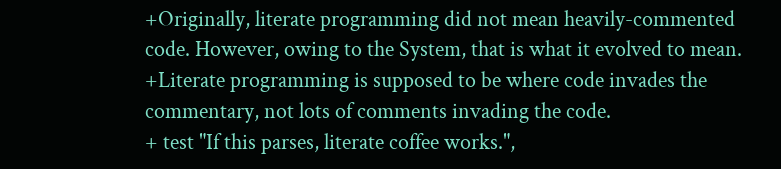+Originally, literate programming did not mean heavily-commented code. However, owing to the System, that is what it evolved to mean.
+Literate programming is supposed to be where code invades the commentary, not lots of comments invading the code.
+ test "If this parses, literate coffee works.",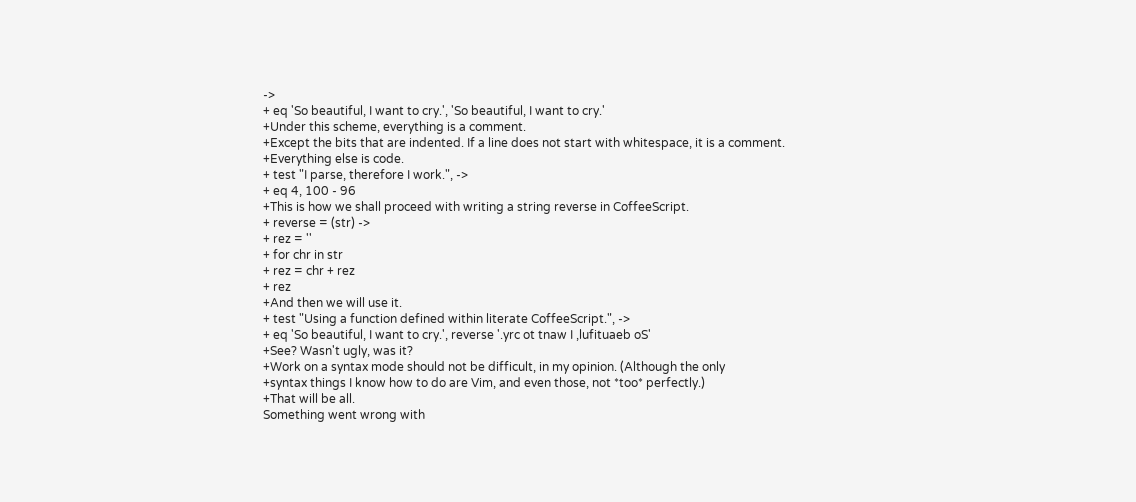->
+ eq 'So beautiful, I want to cry.', 'So beautiful, I want to cry.'
+Under this scheme, everything is a comment.
+Except the bits that are indented. If a line does not start with whitespace, it is a comment.
+Everything else is code.
+ test "I parse, therefore I work.", ->
+ eq 4, 100 - 96
+This is how we shall proceed with writing a string reverse in CoffeeScript.
+ reverse = (str) ->
+ rez = ''
+ for chr in str
+ rez = chr + rez
+ rez
+And then we will use it.
+ test "Using a function defined within literate CoffeeScript.", ->
+ eq 'So beautiful, I want to cry.', reverse '.yrc ot tnaw I ,lufituaeb oS'
+See? Wasn't ugly, was it?
+Work on a syntax mode should not be difficult, in my opinion. (Although the only
+syntax things I know how to do are Vim, and even those, not *too* perfectly.)
+That will be all.
Something went wrong with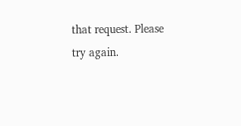that request. Please try again.